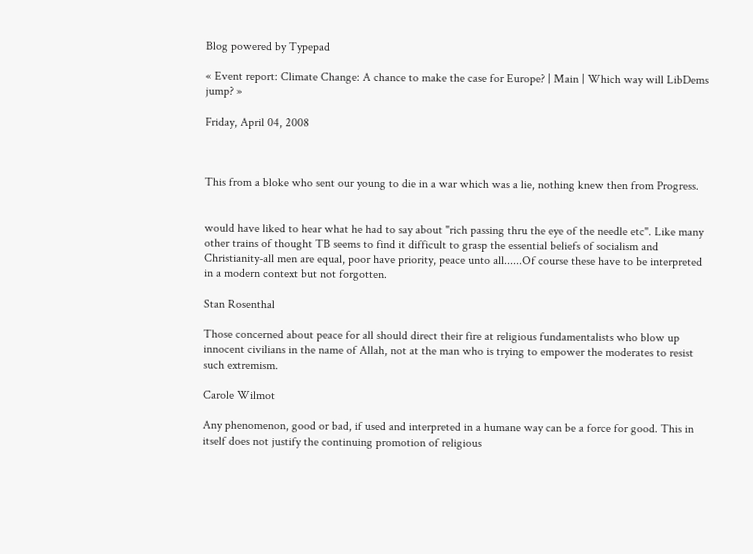Blog powered by Typepad

« Event report: Climate Change: A chance to make the case for Europe? | Main | Which way will LibDems jump? »

Friday, April 04, 2008



This from a bloke who sent our young to die in a war which was a lie, nothing knew then from Progress.


would have liked to hear what he had to say about "rich passing thru the eye of the needle etc". Like many other trains of thought TB seems to find it difficult to grasp the essential beliefs of socialism and Christianity-all men are equal, poor have priority, peace unto all......Of course these have to be interpreted in a modern context but not forgotten.

Stan Rosenthal

Those concerned about peace for all should direct their fire at religious fundamentalists who blow up innocent civilians in the name of Allah, not at the man who is trying to empower the moderates to resist such extremism.

Carole Wilmot

Any phenomenon, good or bad, if used and interpreted in a humane way can be a force for good. This in itself does not justify the continuing promotion of religious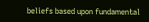beliefs based upon fundamental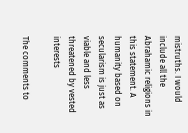mistruths. I would include all the Abrahamic religions in this statement. A humanity based on secularism is just as viable and less threatened by vested interests

The comments to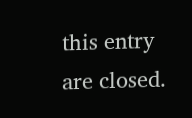this entry are closed.